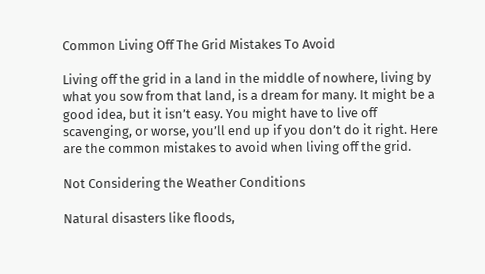Common Living Off The Grid Mistakes To Avoid

Living off the grid in a land in the middle of nowhere, living by what you sow from that land, is a dream for many. It might be a good idea, but it isn’t easy. You might have to live off scavenging, or worse, you’ll end up if you don’t do it right. Here are the common mistakes to avoid when living off the grid.

Not Considering the Weather Conditions

Natural disasters like floods,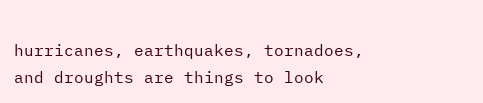hurricanes, earthquakes, tornadoes, and droughts are things to look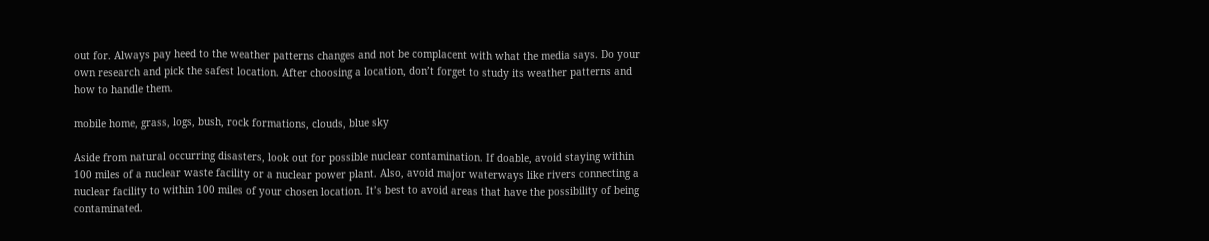out for. Always pay heed to the weather patterns changes and not be complacent with what the media says. Do your own research and pick the safest location. After choosing a location, don’t forget to study its weather patterns and how to handle them.

mobile home, grass, logs, bush, rock formations, clouds, blue sky

Aside from natural occurring disasters, look out for possible nuclear contamination. If doable, avoid staying within 100 miles of a nuclear waste facility or a nuclear power plant. Also, avoid major waterways like rivers connecting a nuclear facility to within 100 miles of your chosen location. It’s best to avoid areas that have the possibility of being contaminated.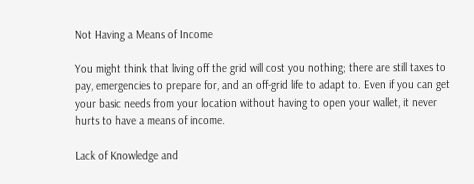Not Having a Means of Income

You might think that living off the grid will cost you nothing; there are still taxes to pay, emergencies to prepare for, and an off-grid life to adapt to. Even if you can get your basic needs from your location without having to open your wallet, it never hurts to have a means of income.

Lack of Knowledge and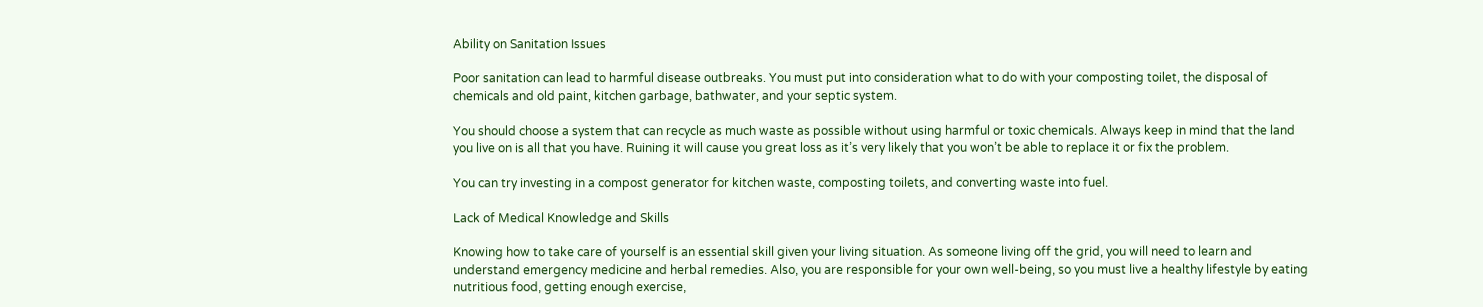Ability on Sanitation Issues

Poor sanitation can lead to harmful disease outbreaks. You must put into consideration what to do with your composting toilet, the disposal of chemicals and old paint, kitchen garbage, bathwater, and your septic system.

You should choose a system that can recycle as much waste as possible without using harmful or toxic chemicals. Always keep in mind that the land you live on is all that you have. Ruining it will cause you great loss as it’s very likely that you won’t be able to replace it or fix the problem.

You can try investing in a compost generator for kitchen waste, composting toilets, and converting waste into fuel.

Lack of Medical Knowledge and Skills

Knowing how to take care of yourself is an essential skill given your living situation. As someone living off the grid, you will need to learn and understand emergency medicine and herbal remedies. Also, you are responsible for your own well-being, so you must live a healthy lifestyle by eating nutritious food, getting enough exercise,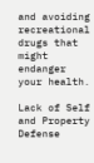and avoiding recreational drugs that might endanger your health.

Lack of Self and Property Defense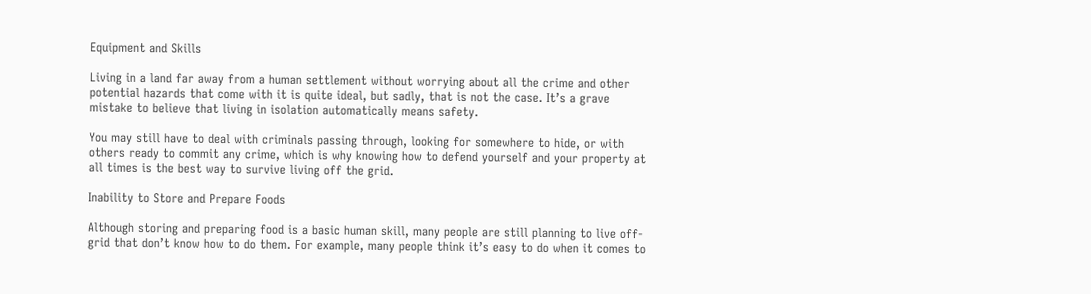Equipment and Skills

Living in a land far away from a human settlement without worrying about all the crime and other potential hazards that come with it is quite ideal, but sadly, that is not the case. It’s a grave mistake to believe that living in isolation automatically means safety.

You may still have to deal with criminals passing through, looking for somewhere to hide, or with others ready to commit any crime, which is why knowing how to defend yourself and your property at all times is the best way to survive living off the grid.

Inability to Store and Prepare Foods

Although storing and preparing food is a basic human skill, many people are still planning to live off-grid that don’t know how to do them. For example, many people think it’s easy to do when it comes to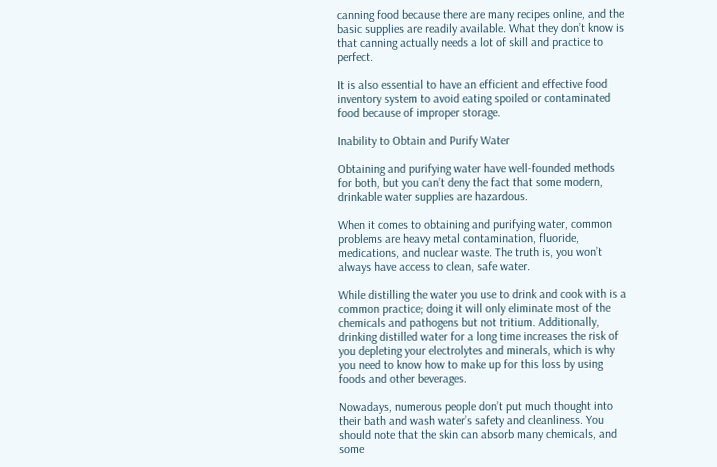canning food because there are many recipes online, and the basic supplies are readily available. What they don’t know is that canning actually needs a lot of skill and practice to perfect.

It is also essential to have an efficient and effective food inventory system to avoid eating spoiled or contaminated food because of improper storage.

Inability to Obtain and Purify Water

Obtaining and purifying water have well-founded methods for both, but you can’t deny the fact that some modern, drinkable water supplies are hazardous.

When it comes to obtaining and purifying water, common problems are heavy metal contamination, fluoride, medications, and nuclear waste. The truth is, you won’t always have access to clean, safe water.

While distilling the water you use to drink and cook with is a common practice; doing it will only eliminate most of the chemicals and pathogens but not tritium. Additionally, drinking distilled water for a long time increases the risk of you depleting your electrolytes and minerals, which is why you need to know how to make up for this loss by using foods and other beverages.

Nowadays, numerous people don’t put much thought into their bath and wash water’s safety and cleanliness. You should note that the skin can absorb many chemicals, and some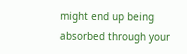might end up being absorbed through your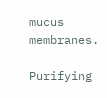mucus membranes.

Purifying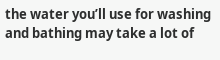the water you’ll use for washing and bathing may take a lot of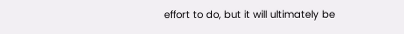effort to do, but it will ultimately be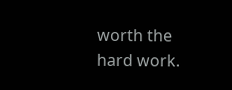worth the hard work.